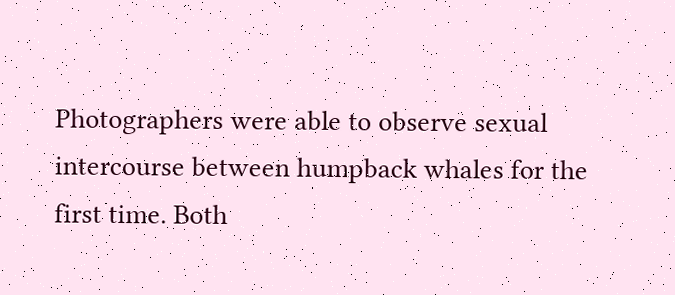Photographers were able to observe sexual intercourse between humpback whales for the first time. Both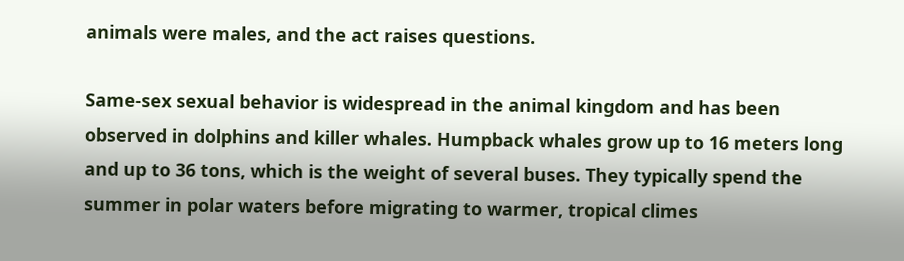animals were males, and the act raises questions.

Same-sex sexual behavior is widespread in the animal kingdom and has been observed in dolphins and killer whales. Humpback whales grow up to 16 meters long and up to 36 tons, which is the weight of several buses. They typically spend the summer in polar waters before migrating to warmer, tropical climes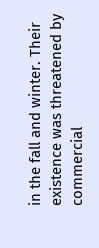in the fall and winter. Their existence was threatened by commercial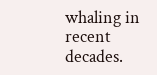whaling in recent decades.